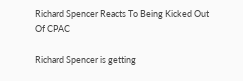Richard Spencer Reacts To Being Kicked Out Of CPAC

Richard Spencer is getting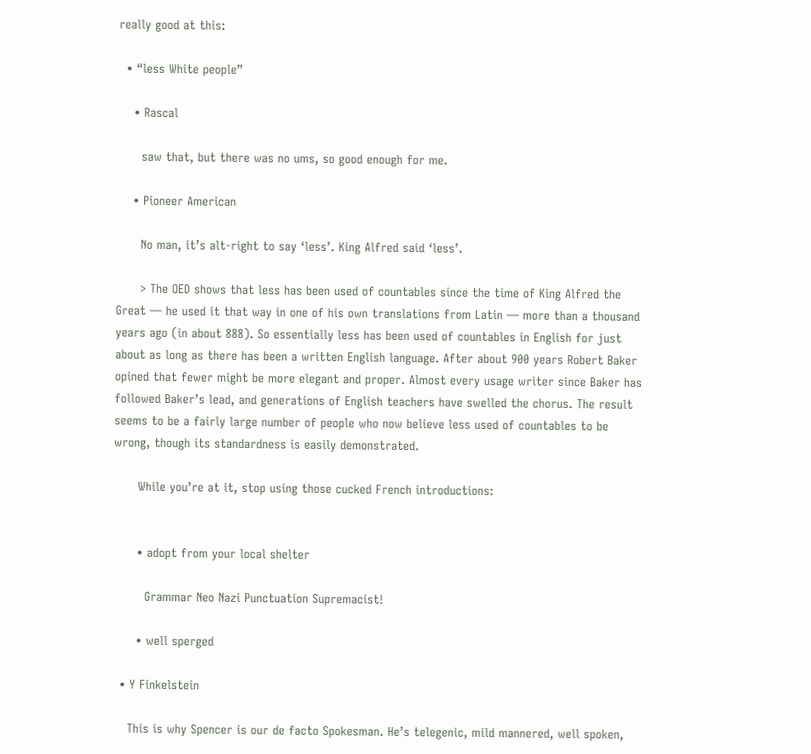really good at this:

  • “less White people”

    • Rascal

      saw that, but there was no ums, so good enough for me.

    • Pioneer American

      No man, it’s alt-right to say ‘less’. King Alfred said ‘less’.

      > The OED shows that less has been used of countables since the time of King Alfred the Great — he used it that way in one of his own translations from Latin — more than a thousand years ago (in about 888). So essentially less has been used of countables in English for just about as long as there has been a written English language. After about 900 years Robert Baker opined that fewer might be more elegant and proper. Almost every usage writer since Baker has followed Baker’s lead, and generations of English teachers have swelled the chorus. The result seems to be a fairly large number of people who now believe less used of countables to be wrong, though its standardness is easily demonstrated.

      While you’re at it, stop using those cucked French introductions:


      • adopt from your local shelter

        Grammar Neo Nazi Punctuation Supremacist!

      • well sperged

  • Y Finkelstein

    This is why Spencer is our de facto Spokesman. He’s telegenic, mild mannered, well spoken,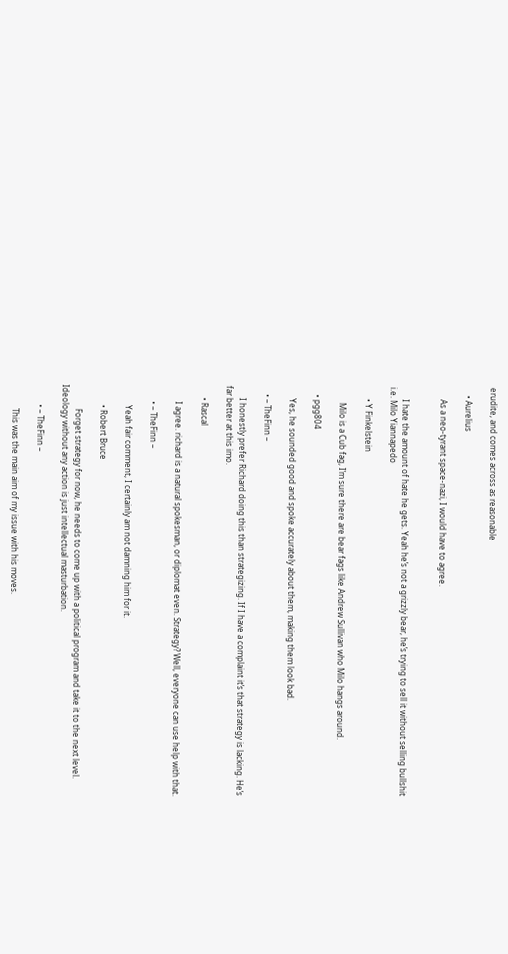erudite, and comes across as reasonable

    • Aurelius

      As a neo-tyrant space-nazi, I would have to agree.


      I hate the amount of hate he gets. Yeah he’s not a grizzly bear, he’s trying to sell it without selling bullshit i.e. Milo Yiannapedo

      • Y Finkelstein

        Milo is a Cub fag, I’m sure there are bear fags like Andrew Sullivan who Milo hangs around.

    • pgg804

      Yes, he sounded good and spoke accurately about them, making them look bad.

    • – TheFinn –

      I honestly prefer Richard doing this than strategizing. If I have a complaint it’s that strategy is lacking. He’s far better at this imo.

      • Rascal

        I agree. richard is a natural spokesman, or diplomat even. Strategy? Well, everyone can use help with that.

        • – TheFinn –

          Yeah fair comment, I certainly am not damning him for it.

          • Robert Bruce

            Forget strategy for now, he needs to come up with a political program and take it to the next level. Ideology without any action is just intellectual masturbation.

          • – TheFinn –

            This was the main aim of my issue with his moves.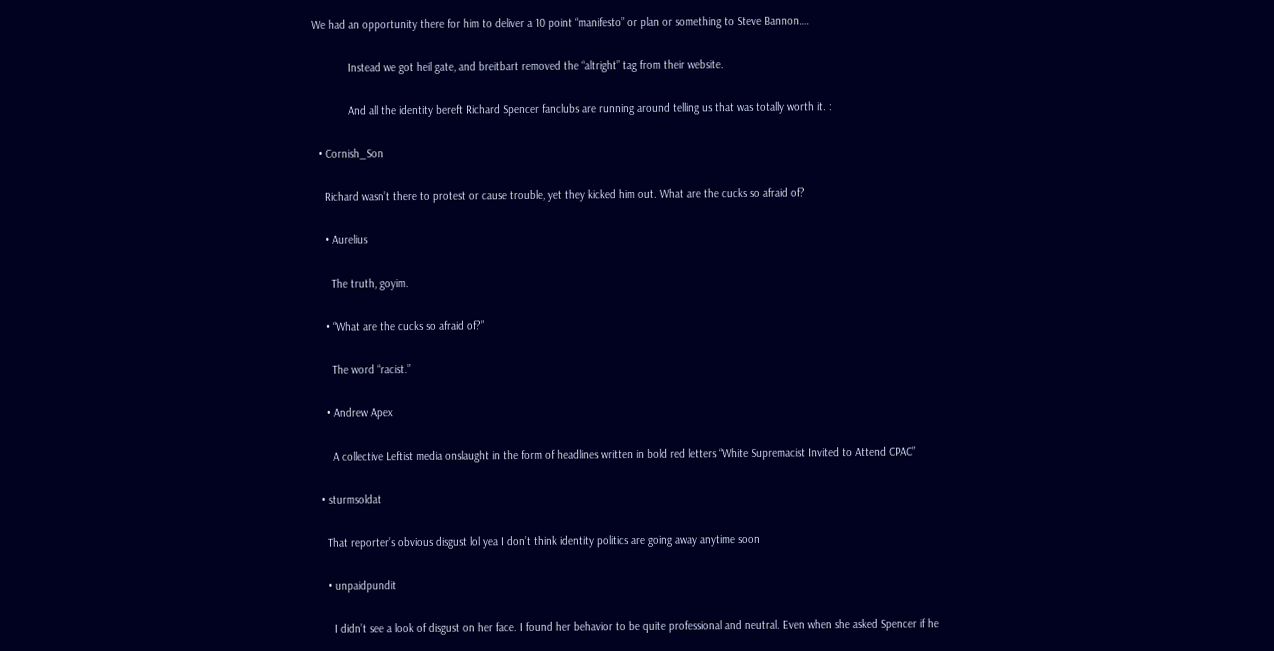We had an opportunity there for him to deliver a 10 point “manifesto” or plan or something to Steve Bannon….

            Instead we got heil gate, and breitbart removed the “altright” tag from their website.

            And all the identity bereft Richard Spencer fanclubs are running around telling us that was totally worth it. :

  • Cornish_Son

    Richard wasn’t there to protest or cause trouble, yet they kicked him out. What are the cucks so afraid of?

    • Aurelius

      The truth, goyim.

    • “What are the cucks so afraid of?”

      The word “racist.”

    • Andrew Apex

      A collective Leftist media onslaught in the form of headlines written in bold red letters “White Supremacist Invited to Attend CPAC”

  • sturmsoldat

    That reporter’s obvious disgust lol yea I don’t think identity politics are going away anytime soon

    • unpaidpundit

      I didn’t see a look of disgust on her face. I found her behavior to be quite professional and neutral. Even when she asked Spencer if he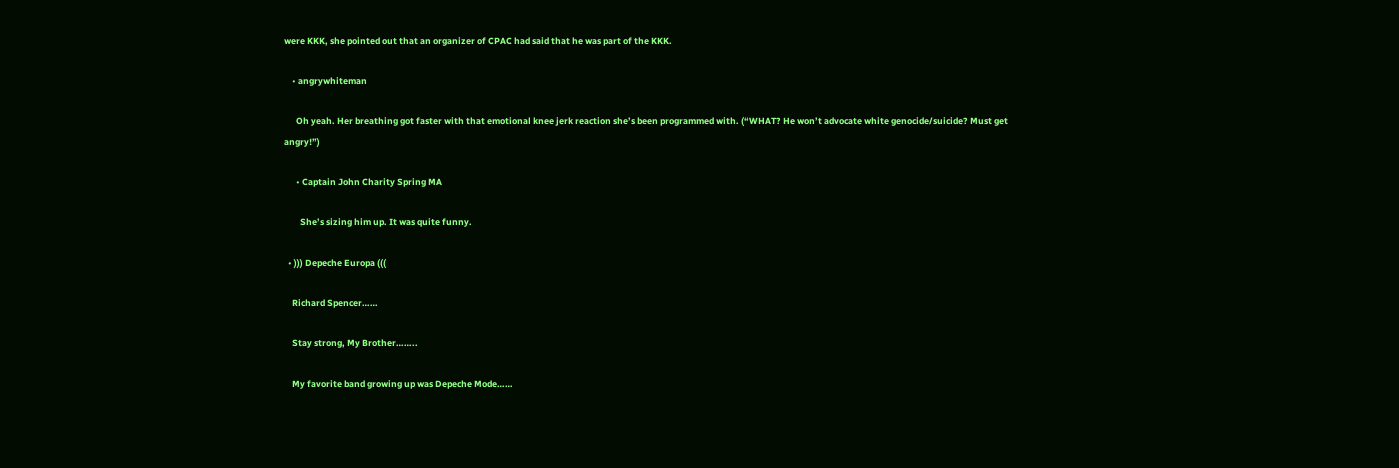were KKK, she pointed out that an organizer of CPAC had said that he was part of the KKK.

    • angrywhiteman

      Oh yeah. Her breathing got faster with that emotional knee jerk reaction she’s been programmed with. (“WHAT? He won’t advocate white genocide/suicide? Must get angry!”)

      • Captain John Charity Spring MA

        She’s sizing him up. It was quite funny.

  • ))) Depeche Europa (((

    Richard Spencer……

    Stay strong, My Brother……..

    My favorite band growing up was Depeche Mode……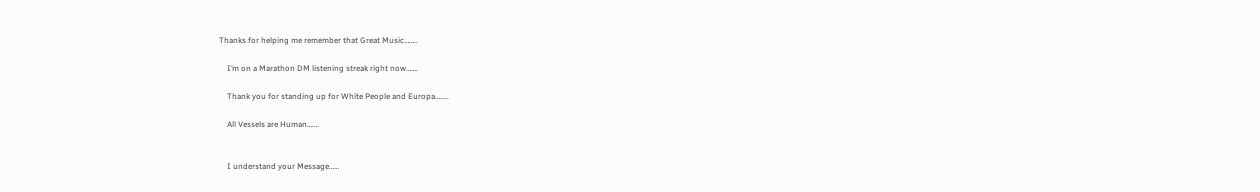Thanks for helping me remember that Great Music……..

    I’m on a Marathon DM listening streak right now…….

    Thank you for standing up for White People and Europa……..

    All Vessels are Human…….


    I understand your Message……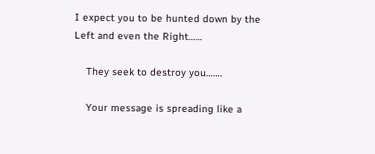I expect you to be hunted down by the Left and even the Right……

    They seek to destroy you…….

    Your message is spreading like a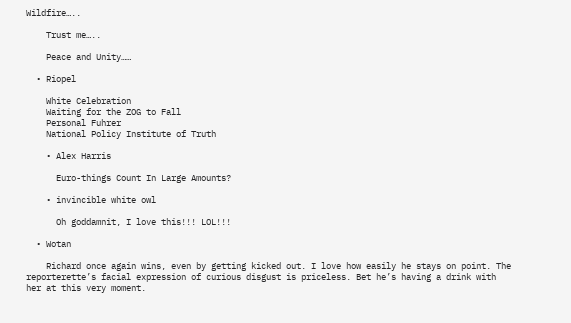Wildfire…..

    Trust me…..

    Peace and Unity……

  • Riopel

    White Celebration
    Waiting for the ZOG to Fall
    Personal Fuhrer
    National Policy Institute of Truth

    • Alex Harris

      Euro-things Count In Large Amounts?

    • invincible white owl

      Oh goddamnit, I love this!!! LOL!!!

  • Wotan

    Richard once again wins, even by getting kicked out. I love how easily he stays on point. The reporterette’s facial expression of curious disgust is priceless. Bet he’s having a drink with her at this very moment.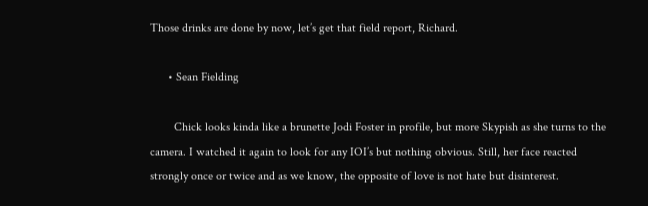Those drinks are done by now, let’s get that field report, Richard.

      • Sean Fielding

        Chick looks kinda like a brunette Jodi Foster in profile, but more Skypish as she turns to the camera. I watched it again to look for any IOI’s but nothing obvious. Still, her face reacted strongly once or twice and as we know, the opposite of love is not hate but disinterest.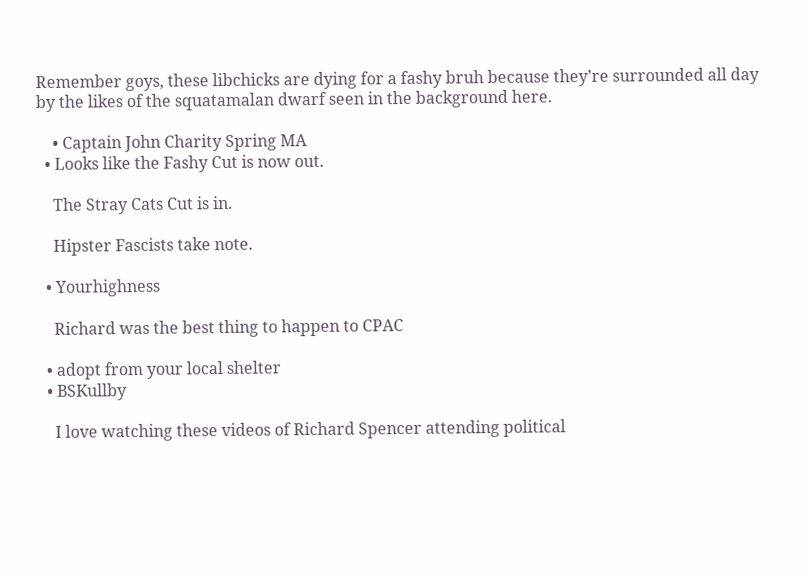Remember goys, these libchicks are dying for a fashy bruh because they’re surrounded all day by the likes of the squatamalan dwarf seen in the background here.

    • Captain John Charity Spring MA
  • Looks like the Fashy Cut is now out.

    The Stray Cats Cut is in.

    Hipster Fascists take note.

  • Yourhighness

    Richard was the best thing to happen to CPAC

  • adopt from your local shelter
  • BSKullby

    I love watching these videos of Richard Spencer attending political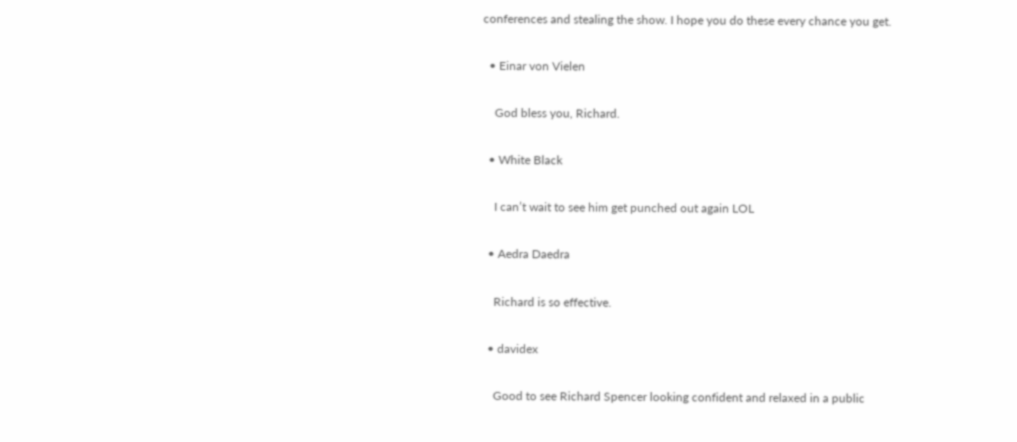conferences and stealing the show. I hope you do these every chance you get.

  • Einar von Vielen

    God bless you, Richard.

  • White Black

    I can’t wait to see him get punched out again LOL

  • Aedra Daedra

    Richard is so effective.

  • davidex

    Good to see Richard Spencer looking confident and relaxed in a public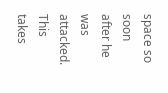space so soon after he was attacked. This takes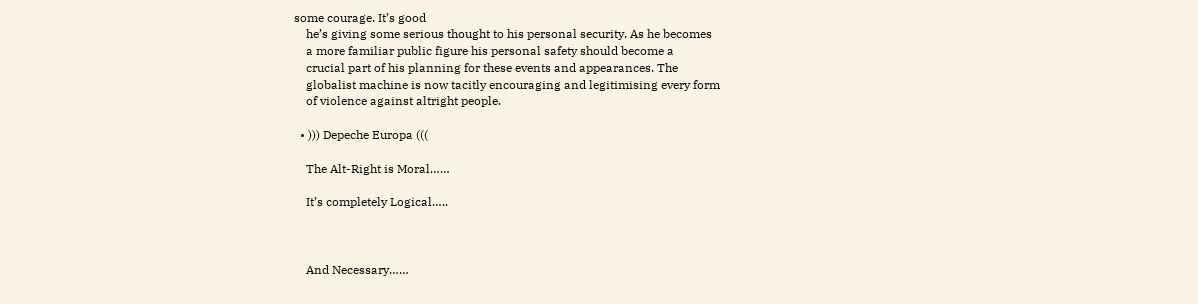some courage. It’s good
    he’s giving some serious thought to his personal security. As he becomes
    a more familiar public figure his personal safety should become a
    crucial part of his planning for these events and appearances. The
    globalist machine is now tacitly encouraging and legitimising every form
    of violence against altright people.

  • ))) Depeche Europa (((

    The Alt-Right is Moral……

    It’s completely Logical…..



    And Necessary……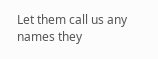Let them call us any names they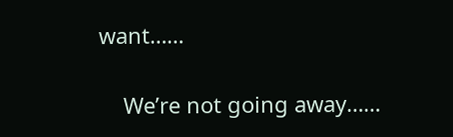want……

    We’re not going away……